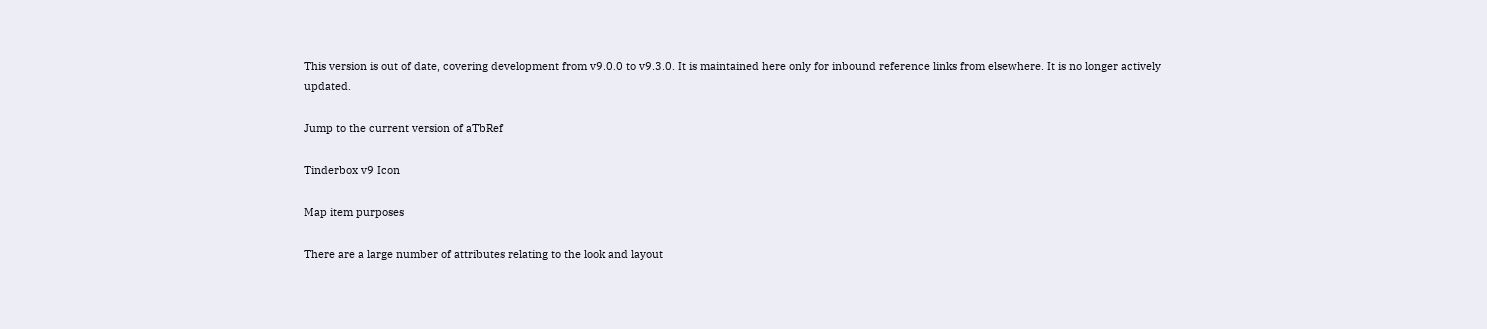This version is out of date, covering development from v9.0.0 to v9.3.0. It is maintained here only for inbound reference links from elsewhere. It is no longer actively updated.

Jump to the current version of aTbRef

Tinderbox v9 Icon

Map item purposes

There are a large number of attributes relating to the look and layout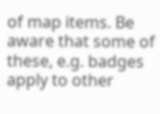of map items. Be aware that some of these, e.g. badges apply to other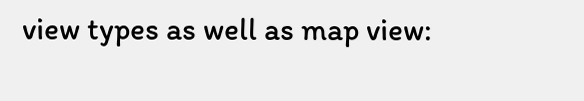view types as well as map view: